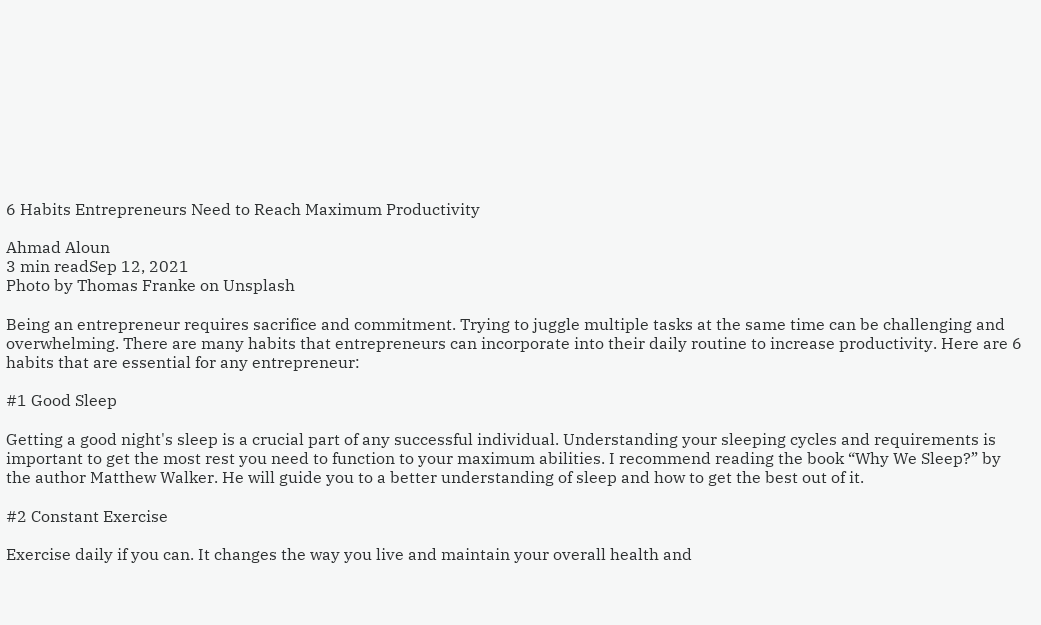6 Habits Entrepreneurs Need to Reach Maximum Productivity

Ahmad Aloun
3 min readSep 12, 2021
Photo by Thomas Franke on Unsplash

Being an entrepreneur requires sacrifice and commitment. Trying to juggle multiple tasks at the same time can be challenging and overwhelming. There are many habits that entrepreneurs can incorporate into their daily routine to increase productivity. Here are 6 habits that are essential for any entrepreneur:

#1 Good Sleep

Getting a good night's sleep is a crucial part of any successful individual. Understanding your sleeping cycles and requirements is important to get the most rest you need to function to your maximum abilities. I recommend reading the book “Why We Sleep?” by the author Matthew Walker. He will guide you to a better understanding of sleep and how to get the best out of it.

#2 Constant Exercise

Exercise daily if you can. It changes the way you live and maintain your overall health and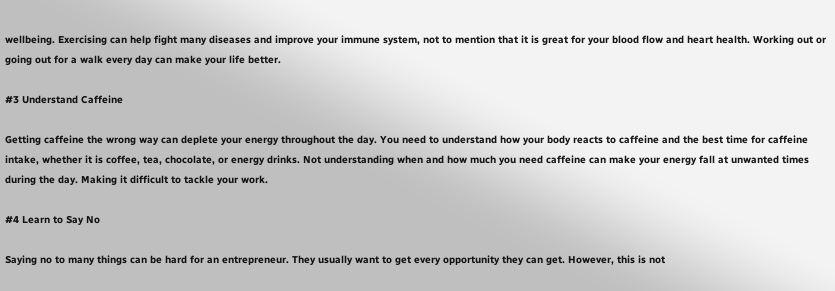wellbeing. Exercising can help fight many diseases and improve your immune system, not to mention that it is great for your blood flow and heart health. Working out or going out for a walk every day can make your life better.

#3 Understand Caffeine

Getting caffeine the wrong way can deplete your energy throughout the day. You need to understand how your body reacts to caffeine and the best time for caffeine intake, whether it is coffee, tea, chocolate, or energy drinks. Not understanding when and how much you need caffeine can make your energy fall at unwanted times during the day. Making it difficult to tackle your work.

#4 Learn to Say No

Saying no to many things can be hard for an entrepreneur. They usually want to get every opportunity they can get. However, this is not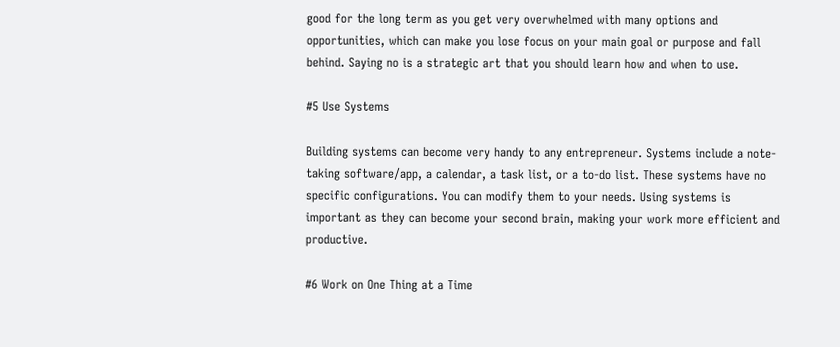good for the long term as you get very overwhelmed with many options and opportunities, which can make you lose focus on your main goal or purpose and fall behind. Saying no is a strategic art that you should learn how and when to use.

#5 Use Systems

Building systems can become very handy to any entrepreneur. Systems include a note-taking software/app, a calendar, a task list, or a to-do list. These systems have no specific configurations. You can modify them to your needs. Using systems is important as they can become your second brain, making your work more efficient and productive.

#6 Work on One Thing at a Time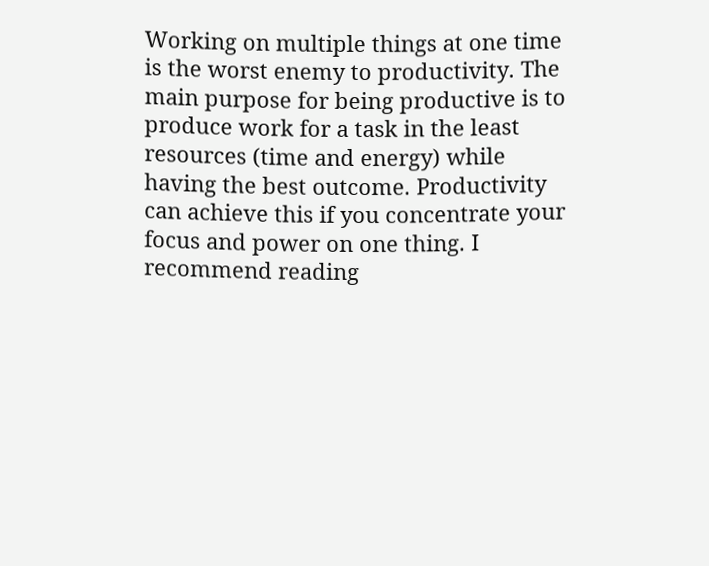Working on multiple things at one time is the worst enemy to productivity. The main purpose for being productive is to produce work for a task in the least resources (time and energy) while having the best outcome. Productivity can achieve this if you concentrate your focus and power on one thing. I recommend reading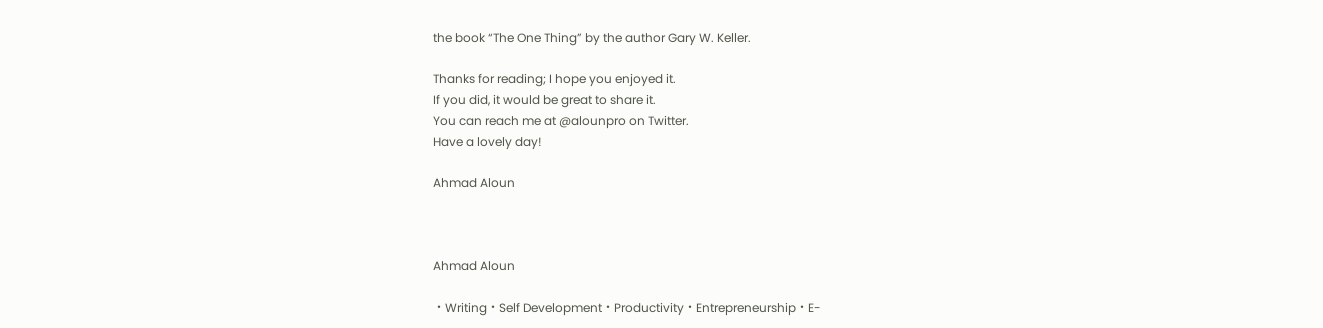the book “The One Thing” by the author Gary W. Keller.

Thanks for reading; I hope you enjoyed it.
If you did, it would be great to share it.
You can reach me at @alounpro on Twitter.
Have a lovely day!

Ahmad Aloun



Ahmad Aloun

・Writing・Self Development・Productivity・Entrepreneurship・E-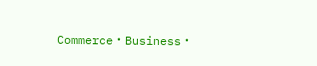Commerce・Business・